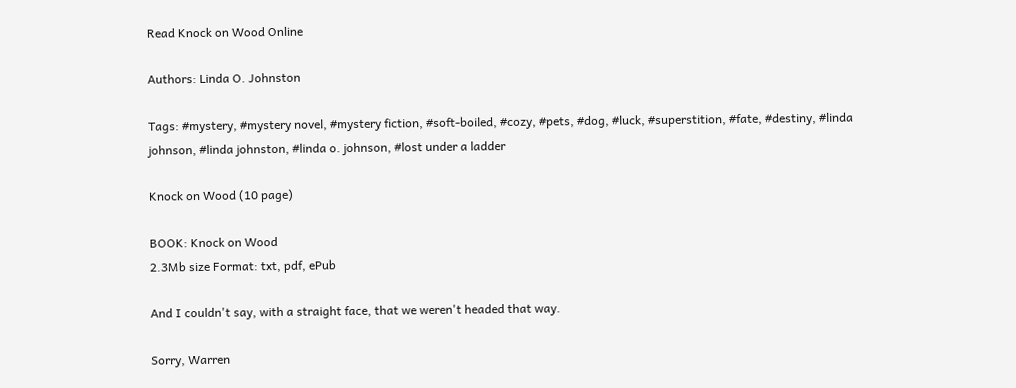Read Knock on Wood Online

Authors: Linda O. Johnston

Tags: #mystery, #mystery novel, #mystery fiction, #soft-boiled, #cozy, #pets, #dog, #luck, #superstition, #fate, #destiny, #linda johnson, #linda johnston, #linda o. johnson, #lost under a ladder

Knock on Wood (10 page)

BOOK: Knock on Wood
2.3Mb size Format: txt, pdf, ePub

And I couldn't say, with a straight face, that we weren't headed that way.

Sorry, Warren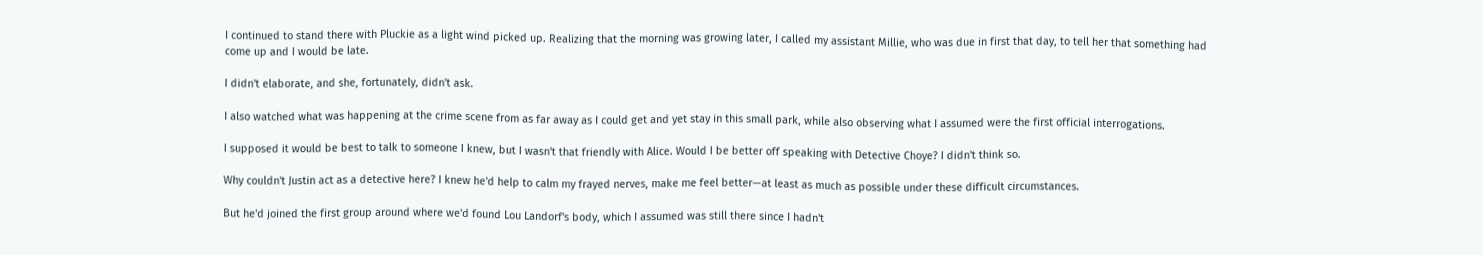I continued to stand there with Pluckie as a light wind picked up. Realizing that the morning was growing later, I called my assistant Millie, who was due in first that day, to tell her that something had come up and I would be late.

I didn't elaborate, and she, fortunately, didn't ask.

I also watched what was happening at the crime scene from as far away as I could get and yet stay in this small park, while also observing what I assumed were the first official interrogations.

I supposed it would be best to talk to someone I knew, but I wasn't that friendly with Alice. Would I be better off speaking with Detective Choye? I didn't think so.

Why couldn't Justin act as a detective here? I knew he'd help to calm my frayed nerves, make me feel better—at least as much as possible under these difficult circumstances.

But he'd joined the first group around where we'd found Lou Landorf's body, which I assumed was still there since I hadn't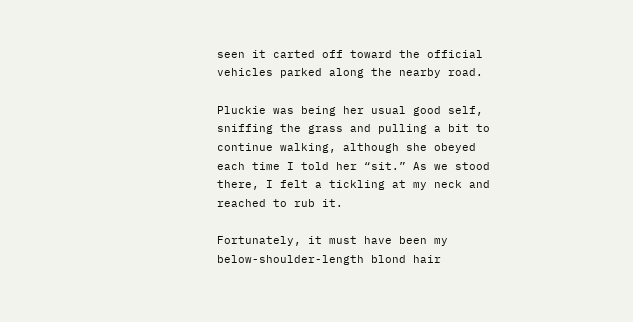seen it carted off toward the official vehicles parked along the nearby road.

Pluckie was being her usual good self, sniffing the grass and pulling a bit to continue walking, although she obeyed each time I told her “sit.” As we stood there, I felt a tickling at my neck and reached to rub it.

Fortunately, it must have been my below-shoulder-length blond hair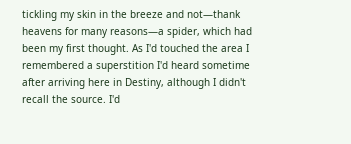tickling my skin in the breeze and not—thank heavens for many reasons—a spider, which had been my first thought. As I'd touched the area I remembered a superstition I'd heard sometime after arriving here in Destiny, although I didn't recall the source. I'd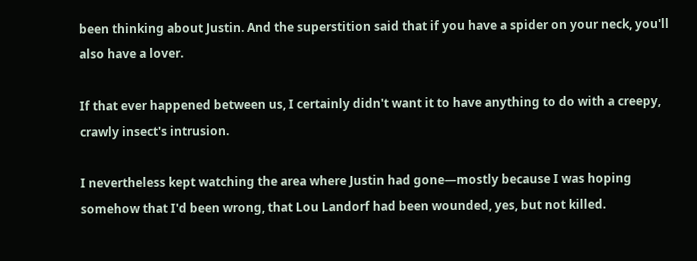been thinking about Justin. And the superstition said that if you have a spider on your neck, you'll also have a lover.

If that ever happened between us, I certainly didn't want it to have anything to do with a creepy, crawly insect's intrusion.

I nevertheless kept watching the area where Justin had gone—mostly because I was hoping somehow that I'd been wrong, that Lou Landorf had been wounded, yes, but not killed.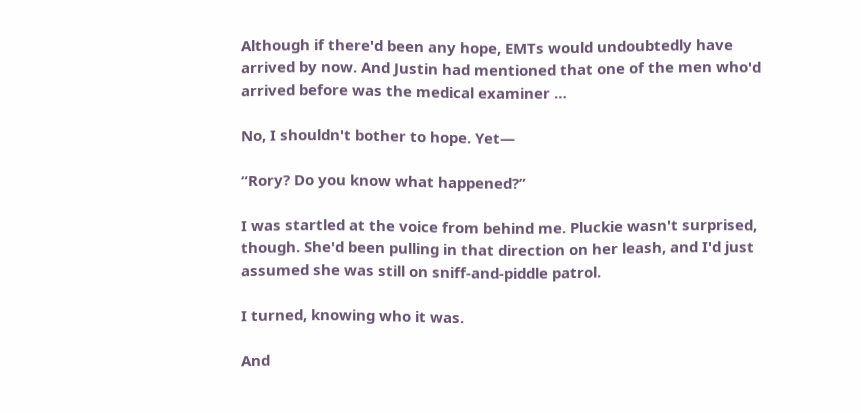Although if there'd been any hope, EMTs would undoubtedly have arrived by now. And Justin had mentioned that one of the men who'd arrived before was the medical examiner …

No, I shouldn't bother to hope. Yet—

“Rory? Do you know what happened?”

I was startled at the voice from behind me. Pluckie wasn't surprised, though. She'd been pulling in that direction on her leash, and I'd just assumed she was still on sniff-and-piddle patrol.

I turned, knowing who it was.

And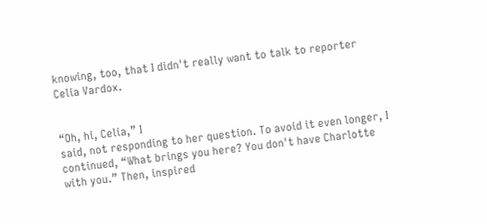knowing, too, that I didn't really want to talk to reporter Celia Vardox.


“Oh, hi, Celia,” I
said, not responding to her question. To avoid it even longer, I continued, “What brings you here? You don't have Charlotte with you.” Then, inspired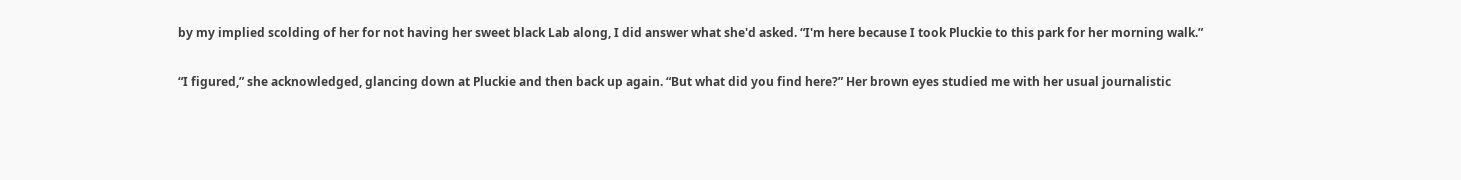by my implied scolding of her for not having her sweet black Lab along, I did answer what she'd asked. “I'm here because I took Pluckie to this park for her morning walk.”

“I figured,” she acknowledged, glancing down at Pluckie and then back up again. “But what did you find here?” Her brown eyes studied me with her usual journalistic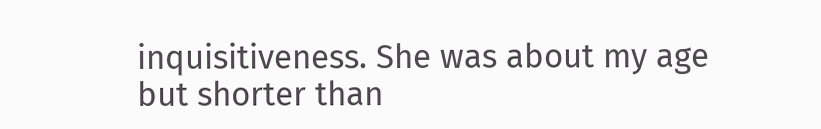inquisitiveness. She was about my age but shorter than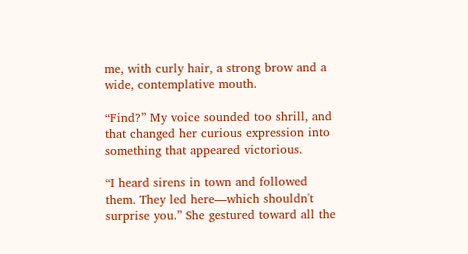me, with curly hair, a strong brow and a wide, contemplative mouth.

“Find?” My voice sounded too shrill, and that changed her curious expression into something that appeared victorious.

“I heard sirens in town and followed them. They led here—which shouldn't surprise you.” She gestured toward all the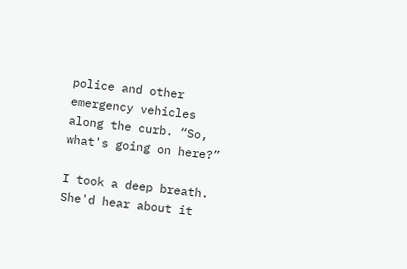police and other emergency vehicles along the curb. “So, what's going on here?”

I took a deep breath. She'd hear about it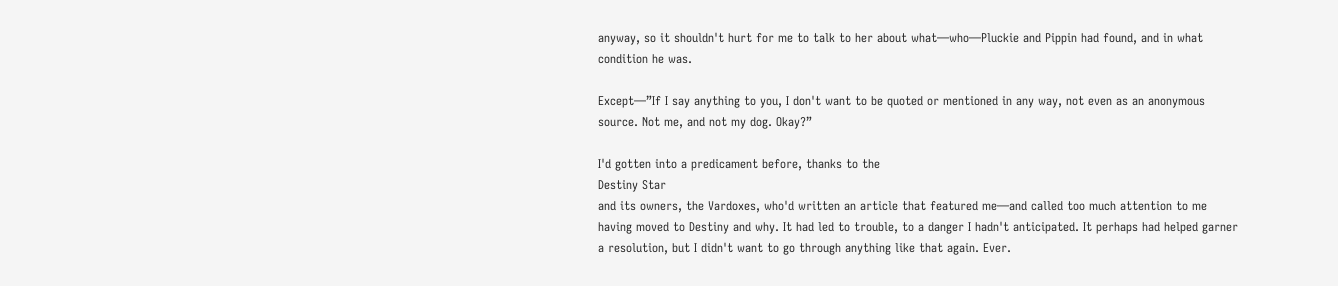anyway, so it shouldn't hurt for me to talk to her about what—who—Pluckie and Pippin had found, and in what condition he was.

Except—”If I say anything to you, I don't want to be quoted or mentioned in any way, not even as an anonymous source. Not me, and not my dog. Okay?”

I'd gotten into a predicament before, thanks to the
Destiny Star
and its owners, the Vardoxes, who'd written an article that featured me—and called too much attention to me having moved to Destiny and why. It had led to trouble, to a danger I hadn't anticipated. It perhaps had helped garner a resolution, but I didn't want to go through anything like that again. Ever.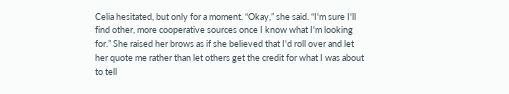Celia hesitated, but only for a moment. “Okay,” she said. “I'm sure I'll find other, more cooperative sources once I know what I'm looking for.” She raised her brows as if she believed that I'd roll over and let her quote me rather than let others get the credit for what I was about to tell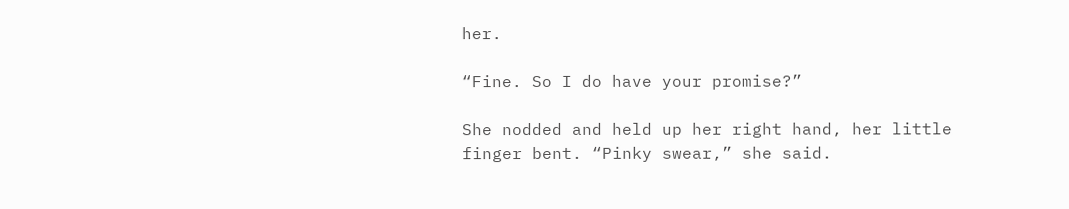her.

“Fine. So I do have your promise?”

She nodded and held up her right hand, her little finger bent. “Pinky swear,” she said.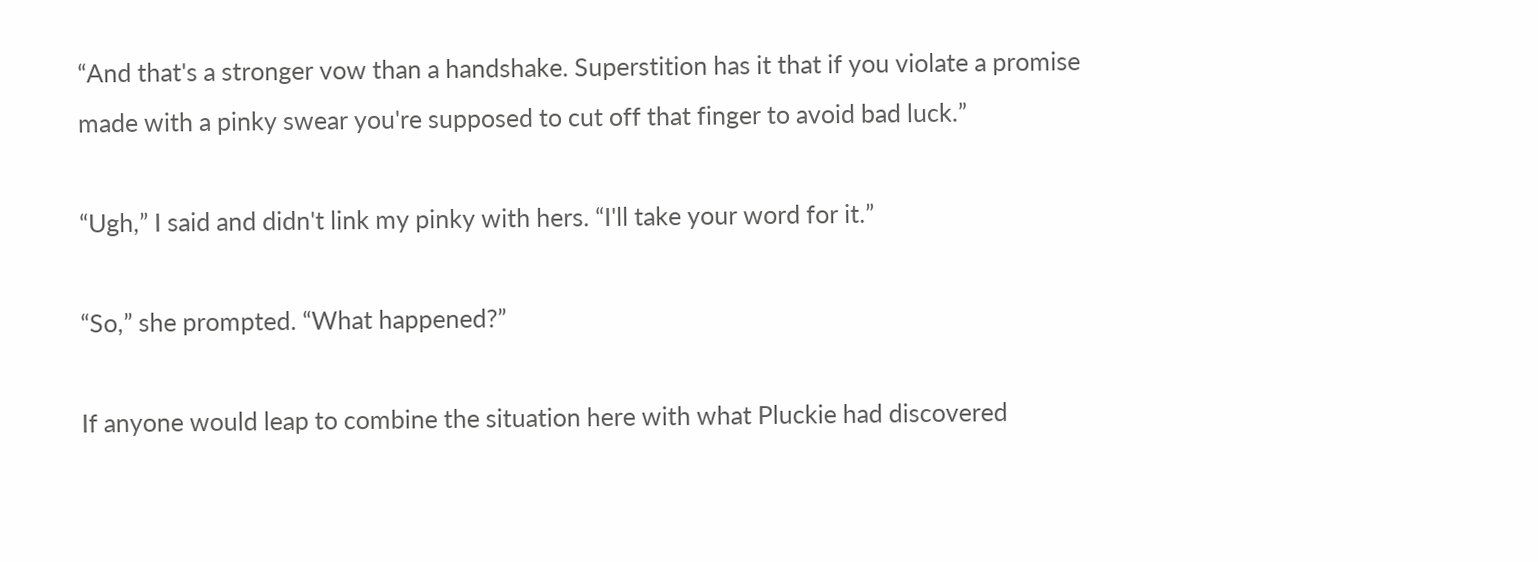“And that's a stronger vow than a handshake. Superstition has it that if you violate a promise made with a pinky swear you're supposed to cut off that finger to avoid bad luck.”

“Ugh,” I said and didn't link my pinky with hers. “I'll take your word for it.”

“So,” she prompted. “What happened?”

If anyone would leap to combine the situation here with what Pluckie had discovered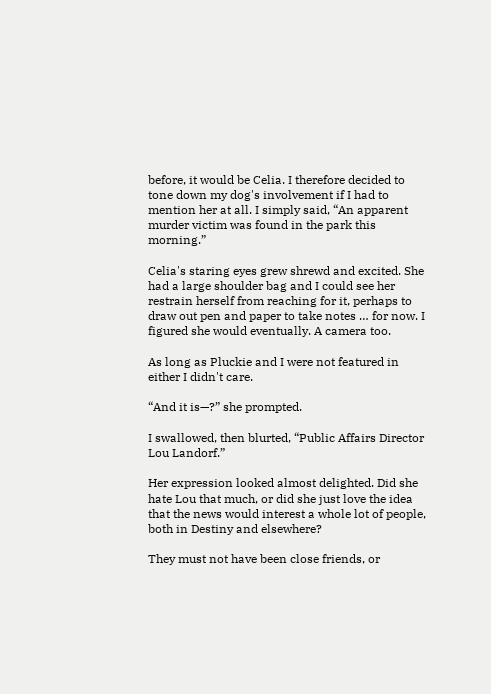before, it would be Celia. I therefore decided to tone down my dog's involvement if I had to mention her at all. I simply said, “An apparent murder victim was found in the park this morning.”

Celia's staring eyes grew shrewd and excited. She had a large shoulder bag and I could see her restrain herself from reaching for it, perhaps to draw out pen and paper to take notes … for now. I figured she would eventually. A camera too.

As long as Pluckie and I were not featured in either I didn't care.

“And it is—?” she prompted.

I swallowed, then blurted, “Public Affairs Director Lou Landorf.”

Her expression looked almost delighted. Did she hate Lou that much, or did she just love the idea that the news would interest a whole lot of people, both in Destiny and elsewhere?

They must not have been close friends, or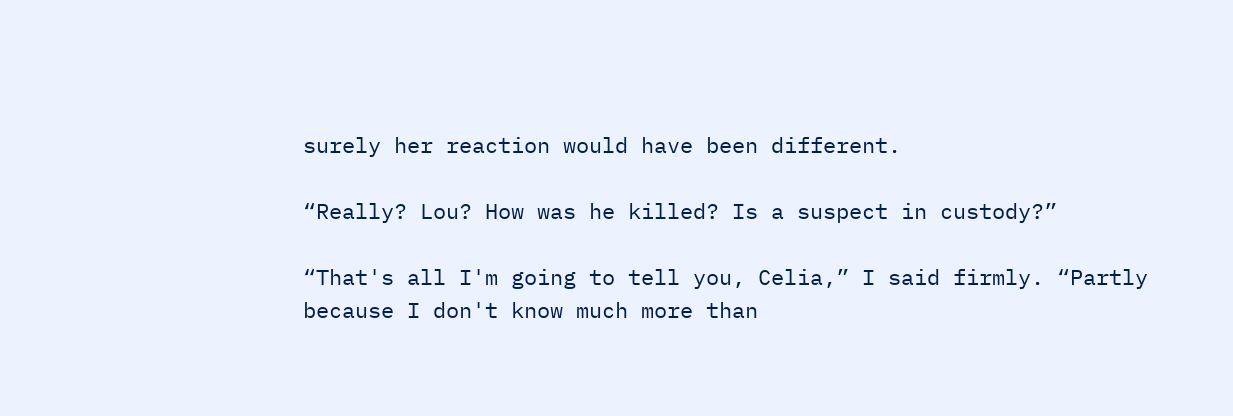surely her reaction would have been different.

“Really? Lou? How was he killed? Is a suspect in custody?”

“That's all I'm going to tell you, Celia,” I said firmly. “Partly because I don't know much more than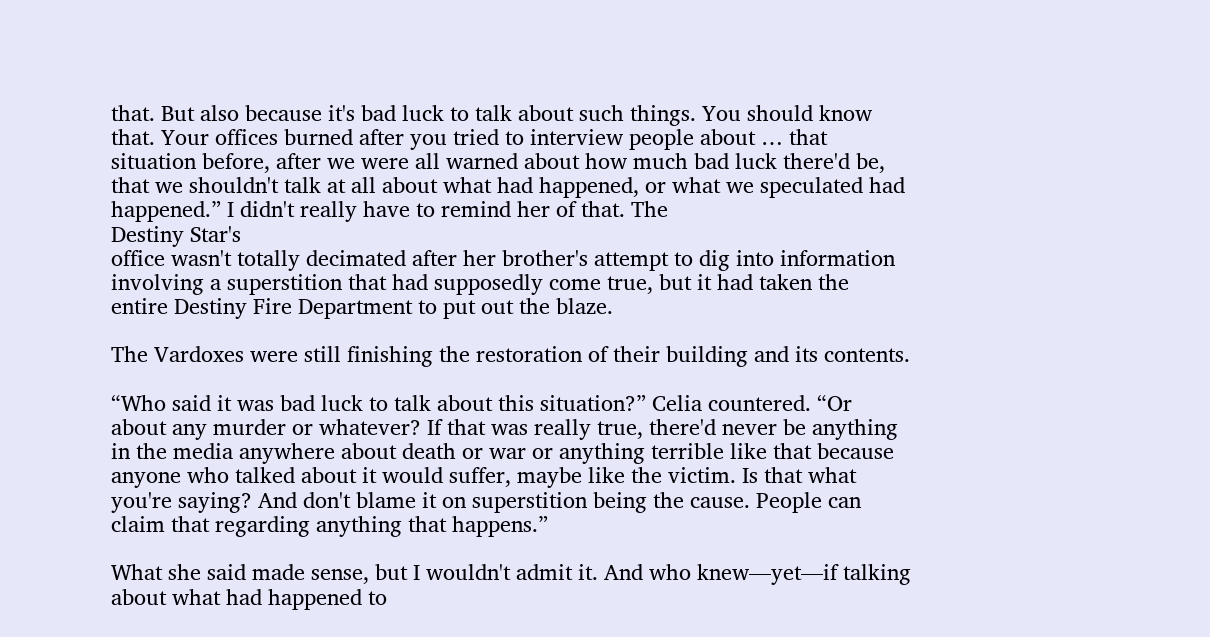that. But also because it's bad luck to talk about such things. You should know that. Your offices burned after you tried to interview people about … that situation before, after we were all warned about how much bad luck there'd be, that we shouldn't talk at all about what had happened, or what we speculated had happened.” I didn't really have to remind her of that. The
Destiny Star's
office wasn't totally decimated after her brother's attempt to dig into information involving a superstition that had supposedly come true, but it had taken the entire Destiny Fire Department to put out the blaze.

The Vardoxes were still finishing the restoration of their building and its contents.

“Who said it was bad luck to talk about this situation?” Celia countered. “Or about any murder or whatever? If that was really true, there'd never be anything in the media anywhere about death or war or anything terrible like that because anyone who talked about it would suffer, maybe like the victim. Is that what you're saying? And don't blame it on superstition being the cause. People can claim that regarding anything that happens.”

What she said made sense, but I wouldn't admit it. And who knew—yet—if talking about what had happened to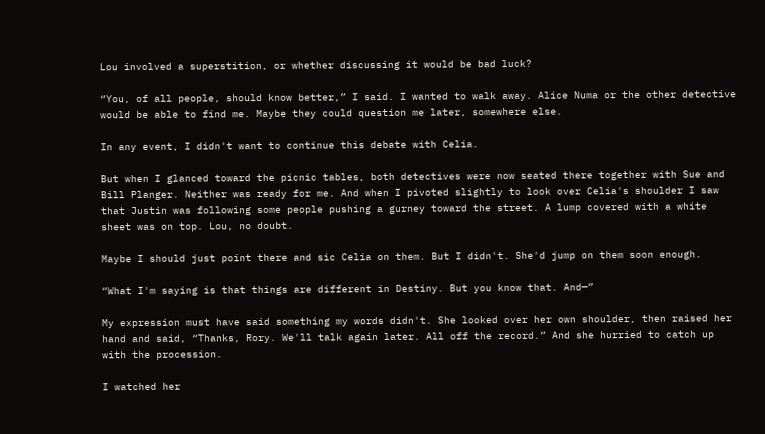Lou involved a superstition, or whether discussing it would be bad luck?

“You, of all people, should know better,” I said. I wanted to walk away. Alice Numa or the other detective would be able to find me. Maybe they could question me later, somewhere else.

In any event, I didn't want to continue this debate with Celia.

But when I glanced toward the picnic tables, both detectives were now seated there together with Sue and Bill Planger. Neither was ready for me. And when I pivoted slightly to look over Celia's shoulder I saw that Justin was following some people pushing a gurney toward the street. A lump covered with a white sheet was on top. Lou, no doubt.

Maybe I should just point there and sic Celia on them. But I didn't. She'd jump on them soon enough.

“What I'm saying is that things are different in Destiny. But you know that. And—”

My expression must have said something my words didn't. She looked over her own shoulder, then raised her hand and said, “Thanks, Rory. We'll talk again later. All off the record.” And she hurried to catch up with the procession.

I watched her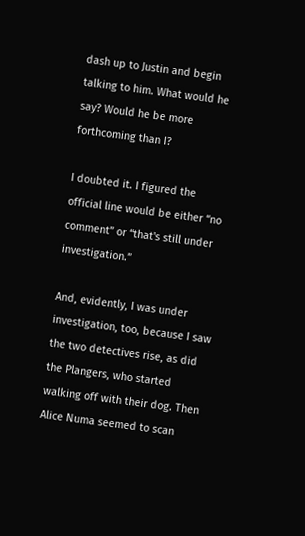dash up to Justin and begin talking to him. What would he say? Would he be more forthcoming than I?

I doubted it. I figured the official line would be either “no comment” or “that's still under investigation.”

And, evidently, I was under investigation, too, because I saw the two detectives rise, as did the Plangers, who started walking off with their dog. Then Alice Numa seemed to scan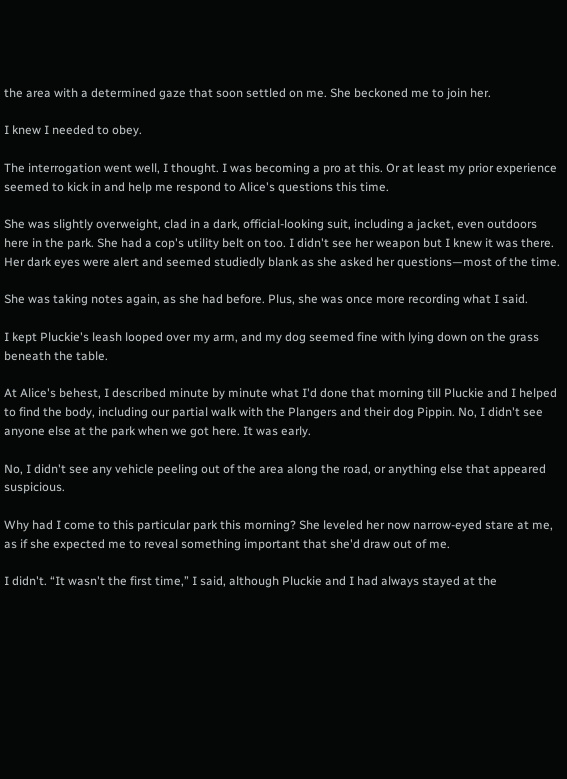the area with a determined gaze that soon settled on me. She beckoned me to join her.

I knew I needed to obey.

The interrogation went well, I thought. I was becoming a pro at this. Or at least my prior experience seemed to kick in and help me respond to Alice's questions this time.

She was slightly overweight, clad in a dark, official-looking suit, including a jacket, even outdoors here in the park. She had a cop's utility belt on too. I didn't see her weapon but I knew it was there. Her dark eyes were alert and seemed studiedly blank as she asked her questions—most of the time.

She was taking notes again, as she had before. Plus, she was once more recording what I said.

I kept Pluckie's leash looped over my arm, and my dog seemed fine with lying down on the grass beneath the table.

At Alice's behest, I described minute by minute what I'd done that morning till Pluckie and I helped to find the body, including our partial walk with the Plangers and their dog Pippin. No, I didn't see anyone else at the park when we got here. It was early.

No, I didn't see any vehicle peeling out of the area along the road, or anything else that appeared suspicious.

Why had I come to this particular park this morning? She leveled her now narrow-eyed stare at me, as if she expected me to reveal something important that she'd draw out of me.

I didn't. “It wasn't the first time,” I said, although Pluckie and I had always stayed at the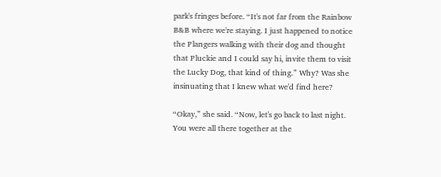park's fringes before. “It's not far from the Rainbow B&B where we're staying. I just happened to notice the Plangers walking with their dog and thought that Pluckie and I could say hi, invite them to visit the Lucky Dog, that kind of thing.” Why? Was she insinuating that I knew what we'd find here?

“Okay,” she said. “Now, let's go back to last night. You were all there together at the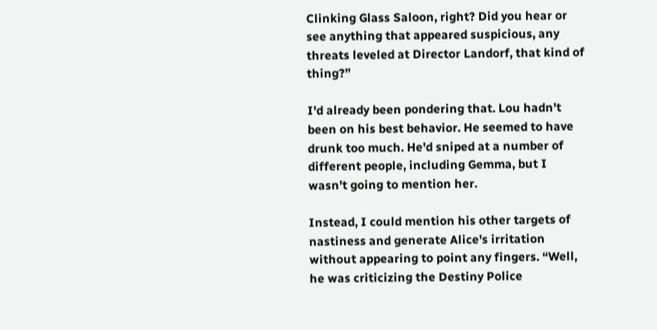Clinking Glass Saloon, right? Did you hear or see anything that appeared suspicious, any threats leveled at Director Landorf, that kind of thing?”

I'd already been pondering that. Lou hadn't been on his best behavior. He seemed to have drunk too much. He'd sniped at a number of different people, including Gemma, but I wasn't going to mention her.

Instead, I could mention his other targets of nastiness and generate Alice's irritation without appearing to point any fingers. “Well, he was criticizing the Destiny Police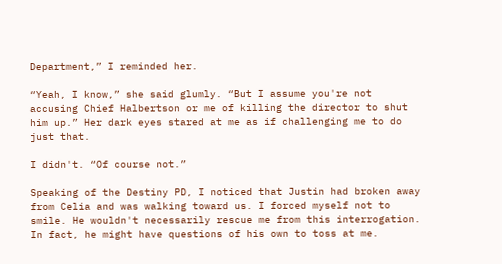Department,” I reminded her.

“Yeah, I know,” she said glumly. “But I assume you're not accusing Chief Halbertson or me of killing the director to shut him up.” Her dark eyes stared at me as if challenging me to do just that.

I didn't. “Of course not.”

Speaking of the Destiny PD, I noticed that Justin had broken away from Celia and was walking toward us. I forced myself not to smile. He wouldn't necessarily rescue me from this interrogation. In fact, he might have questions of his own to toss at me.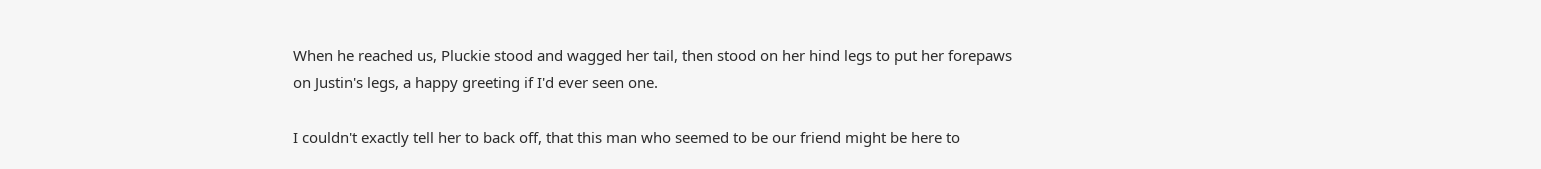When he reached us, Pluckie stood and wagged her tail, then stood on her hind legs to put her forepaws on Justin's legs, a happy greeting if I'd ever seen one.

I couldn't exactly tell her to back off, that this man who seemed to be our friend might be here to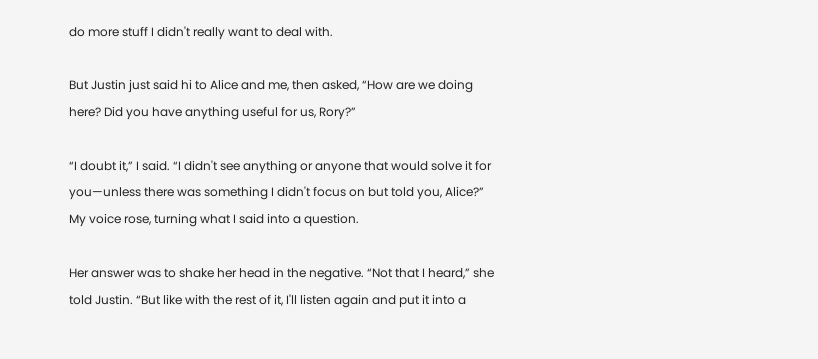do more stuff I didn't really want to deal with.

But Justin just said hi to Alice and me, then asked, “How are we doing here? Did you have anything useful for us, Rory?”

“I doubt it,” I said. “I didn't see anything or anyone that would solve it for you—unless there was something I didn't focus on but told you, Alice?” My voice rose, turning what I said into a question.

Her answer was to shake her head in the negative. “Not that I heard,” she told Justin. “But like with the rest of it, I'll listen again and put it into a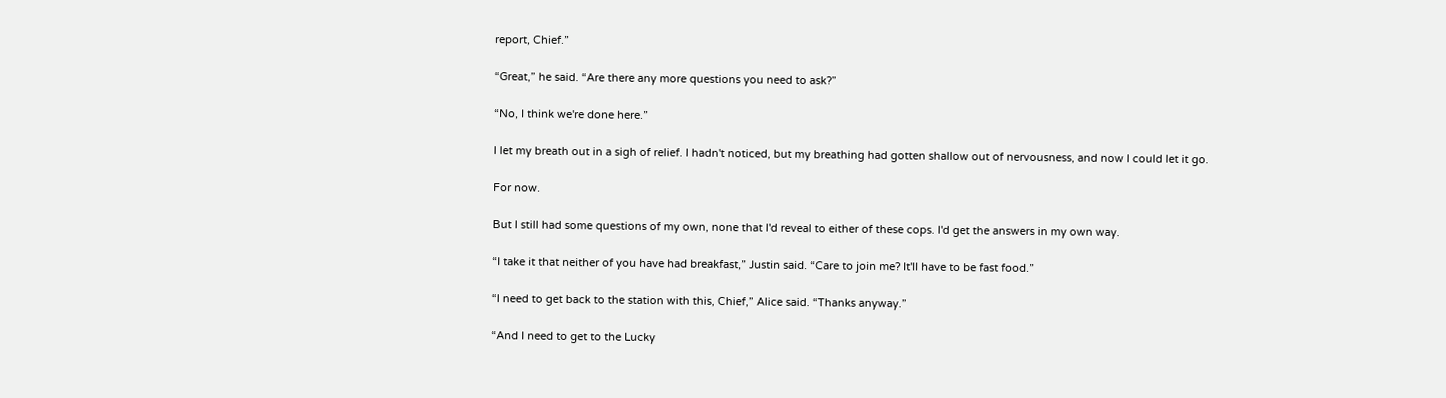report, Chief.”

“Great,” he said. “Are there any more questions you need to ask?”

“No, I think we're done here.”

I let my breath out in a sigh of relief. I hadn't noticed, but my breathing had gotten shallow out of nervousness, and now I could let it go.

For now.

But I still had some questions of my own, none that I'd reveal to either of these cops. I'd get the answers in my own way.

“I take it that neither of you have had breakfast,” Justin said. “Care to join me? It'll have to be fast food.”

“I need to get back to the station with this, Chief,” Alice said. “Thanks anyway.”

“And I need to get to the Lucky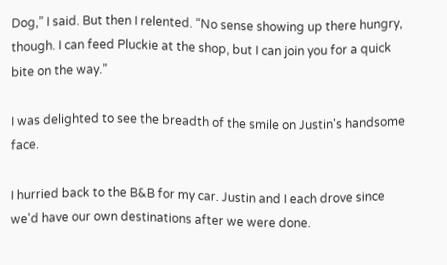Dog,” I said. But then I relented. “No sense showing up there hungry, though. I can feed Pluckie at the shop, but I can join you for a quick bite on the way.”

I was delighted to see the breadth of the smile on Justin's handsome face.

I hurried back to the B&B for my car. Justin and I each drove since we'd have our own destinations after we were done.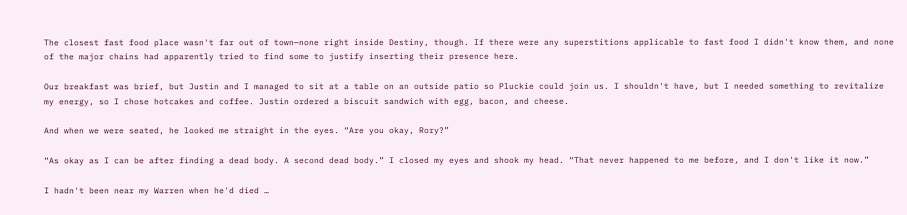The closest fast food place wasn't far out of town—none right inside Destiny, though. If there were any superstitions applicable to fast food I didn't know them, and none of the major chains had apparently tried to find some to justify inserting their presence here.

Our breakfast was brief, but Justin and I managed to sit at a table on an outside patio so Pluckie could join us. I shouldn't have, but I needed something to revitalize my energy, so I chose hotcakes and coffee. Justin ordered a biscuit sandwich with egg, bacon, and cheese.

And when we were seated, he looked me straight in the eyes. “Are you okay, Rory?”

“As okay as I can be after finding a dead body. A second dead body.” I closed my eyes and shook my head. “That never happened to me before, and I don't like it now.”

I hadn't been near my Warren when he'd died …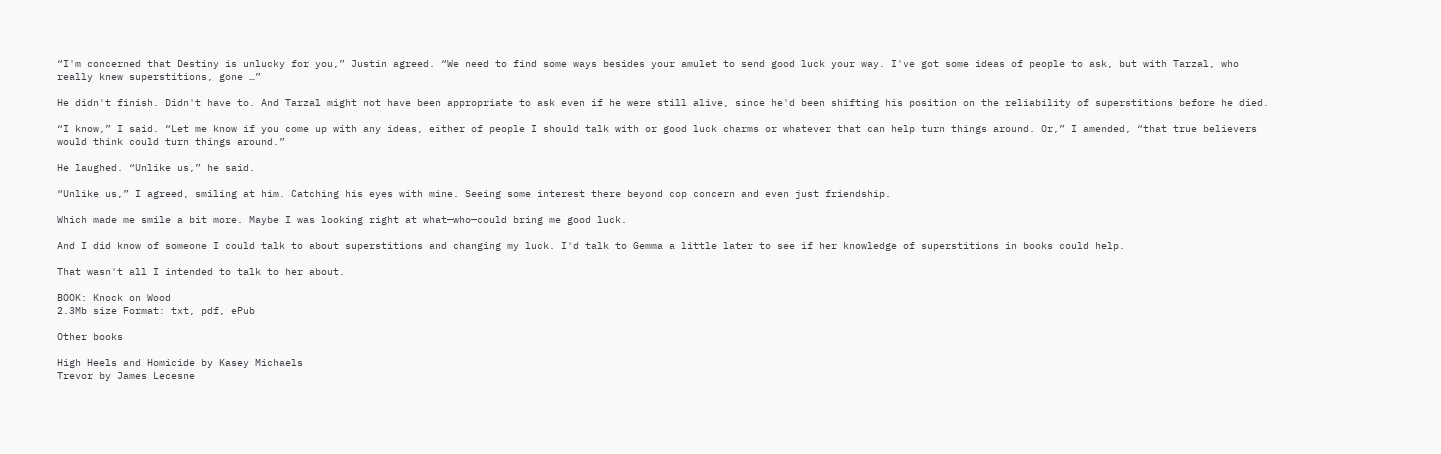“I'm concerned that Destiny is unlucky for you,” Justin agreed. “We need to find some ways besides your amulet to send good luck your way. I've got some ideas of people to ask, but with Tarzal, who really knew superstitions, gone …”

He didn't finish. Didn't have to. And Tarzal might not have been appropriate to ask even if he were still alive, since he'd been shifting his position on the reliability of superstitions before he died.

“I know,” I said. “Let me know if you come up with any ideas, either of people I should talk with or good luck charms or whatever that can help turn things around. Or,” I amended, “that true believers would think could turn things around.”

He laughed. “Unlike us,” he said.

“Unlike us,” I agreed, smiling at him. Catching his eyes with mine. Seeing some interest there beyond cop concern and even just friendship.

Which made me smile a bit more. Maybe I was looking right at what—who—could bring me good luck.

And I did know of someone I could talk to about superstitions and changing my luck. I'd talk to Gemma a little later to see if her knowledge of superstitions in books could help.

That wasn't all I intended to talk to her about.

BOOK: Knock on Wood
2.3Mb size Format: txt, pdf, ePub

Other books

High Heels and Homicide by Kasey Michaels
Trevor by James Lecesne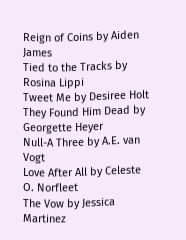Reign of Coins by Aiden James
Tied to the Tracks by Rosina Lippi
Tweet Me by Desiree Holt
They Found Him Dead by Georgette Heyer
Null-A Three by A.E. van Vogt
Love After All by Celeste O. Norfleet
The Vow by Jessica Martinez